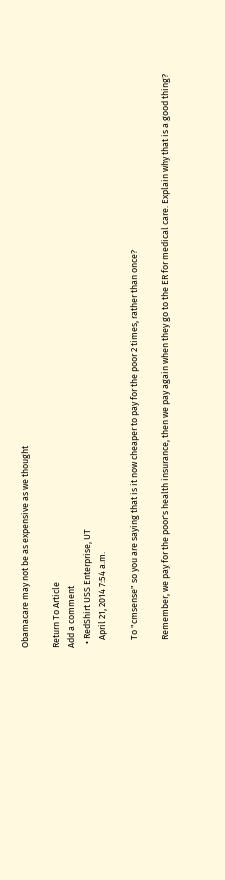Obamacare may not be as expensive as we thought

Return To Article
Add a comment
  • RedShirt USS Enterprise, UT
    April 21, 2014 7:54 a.m.

    To "cmsense" so you are saying that is it now cheaper to pay for the poor 2 times, rather than once?

    Remember, we pay for the poor's health insurance, then we pay again when they go to the ER for medical care. Explain why that is a good thing?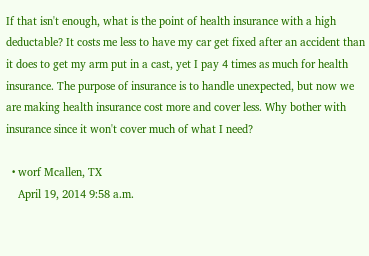If that isn't enough, what is the point of health insurance with a high deductable? It costs me less to have my car get fixed after an accident than it does to get my arm put in a cast, yet I pay 4 times as much for health insurance. The purpose of insurance is to handle unexpected, but now we are making health insurance cost more and cover less. Why bother with insurance since it won't cover much of what I need?

  • worf Mcallen, TX
    April 19, 2014 9:58 a.m.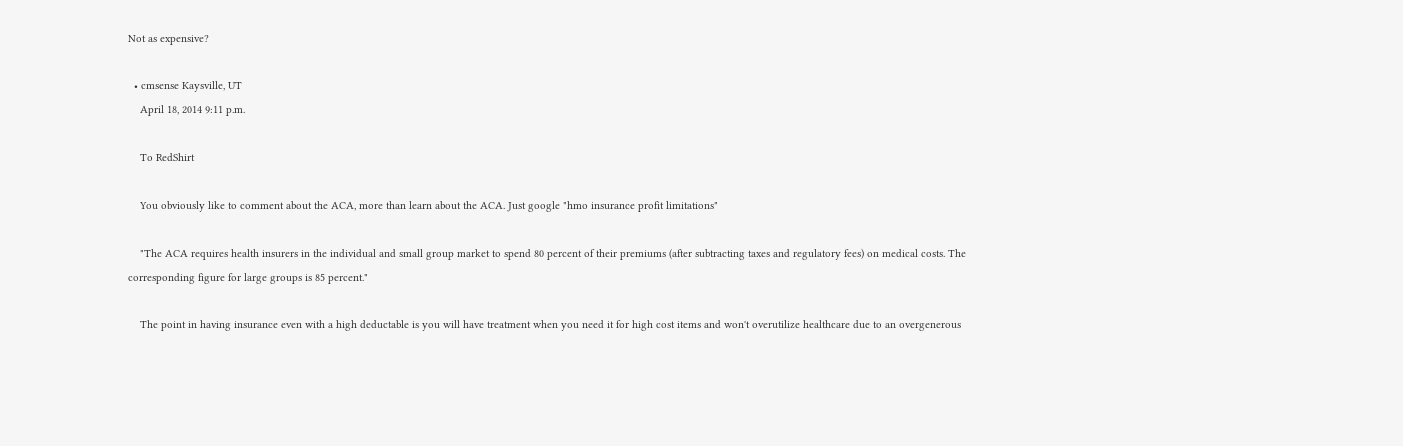Not as expensive?

  • cmsense Kaysville, UT
    April 18, 2014 9:11 p.m.

    To RedShirt

    You obviously like to comment about the ACA, more than learn about the ACA. Just google "hmo insurance profit limitations"

    "The ACA requires health insurers in the individual and small group market to spend 80 percent of their premiums (after subtracting taxes and regulatory fees) on medical costs. The corresponding figure for large groups is 85 percent."

    The point in having insurance even with a high deductable is you will have treatment when you need it for high cost items and won't overutilize healthcare due to an overgenerous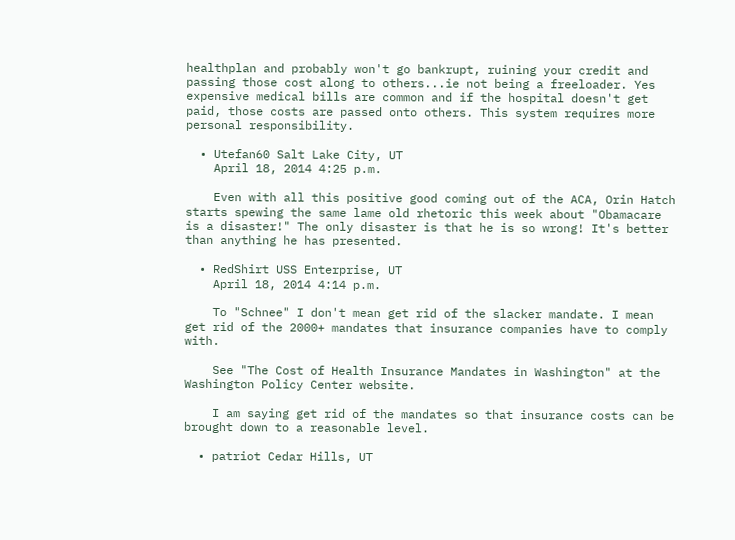healthplan and probably won't go bankrupt, ruining your credit and passing those cost along to others...ie not being a freeloader. Yes expensive medical bills are common and if the hospital doesn't get paid, those costs are passed onto others. This system requires more personal responsibility.

  • Utefan60 Salt Lake City, UT
    April 18, 2014 4:25 p.m.

    Even with all this positive good coming out of the ACA, Orin Hatch starts spewing the same lame old rhetoric this week about "Obamacare is a disaster!" The only disaster is that he is so wrong! It's better than anything he has presented.

  • RedShirt USS Enterprise, UT
    April 18, 2014 4:14 p.m.

    To "Schnee" I don't mean get rid of the slacker mandate. I mean get rid of the 2000+ mandates that insurance companies have to comply with.

    See "The Cost of Health Insurance Mandates in Washington" at the Washington Policy Center website.

    I am saying get rid of the mandates so that insurance costs can be brought down to a reasonable level.

  • patriot Cedar Hills, UT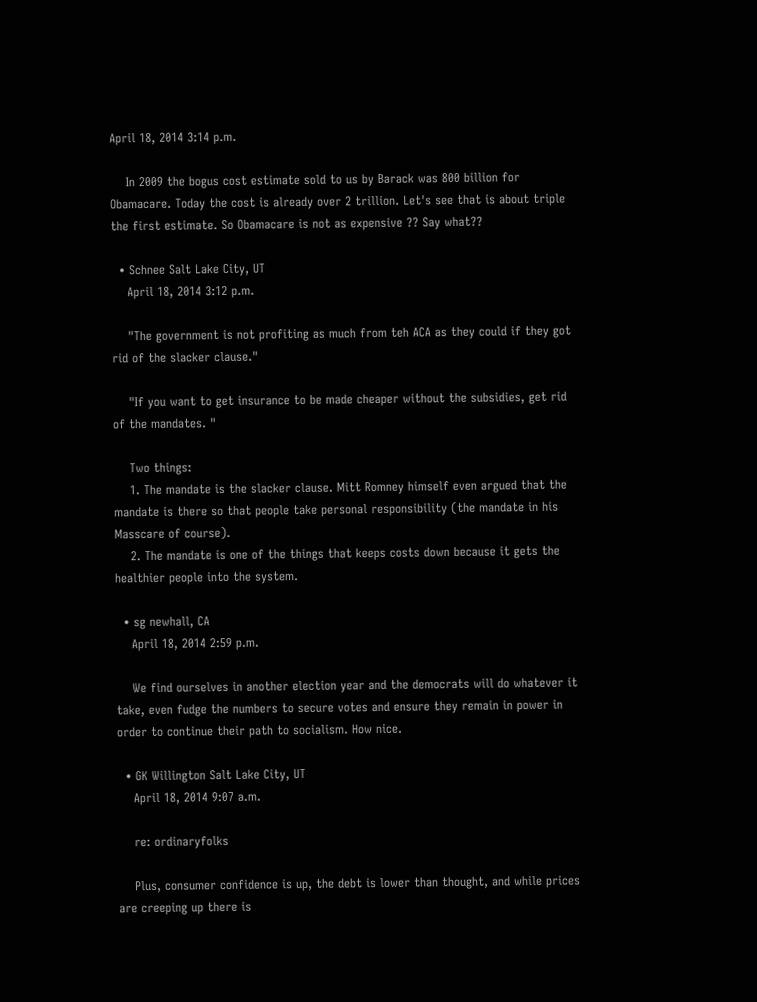April 18, 2014 3:14 p.m.

    In 2009 the bogus cost estimate sold to us by Barack was 800 billion for Obamacare. Today the cost is already over 2 trillion. Let's see that is about triple the first estimate. So Obamacare is not as expensive ?? Say what??

  • Schnee Salt Lake City, UT
    April 18, 2014 3:12 p.m.

    "The government is not profiting as much from teh ACA as they could if they got rid of the slacker clause."

    "If you want to get insurance to be made cheaper without the subsidies, get rid of the mandates. "

    Two things:
    1. The mandate is the slacker clause. Mitt Romney himself even argued that the mandate is there so that people take personal responsibility (the mandate in his Masscare of course).
    2. The mandate is one of the things that keeps costs down because it gets the healthier people into the system.

  • sg newhall, CA
    April 18, 2014 2:59 p.m.

    We find ourselves in another election year and the democrats will do whatever it take, even fudge the numbers to secure votes and ensure they remain in power in order to continue their path to socialism. How nice.

  • GK Willington Salt Lake City, UT
    April 18, 2014 9:07 a.m.

    re: ordinaryfolks

    Plus, consumer confidence is up, the debt is lower than thought, and while prices are creeping up there is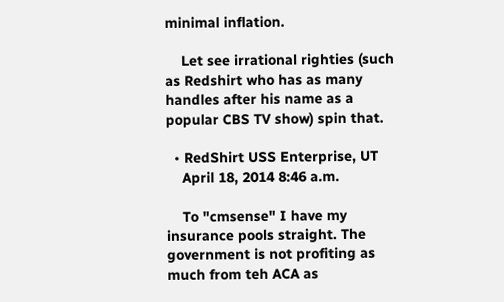minimal inflation.

    Let see irrational righties (such as Redshirt who has as many handles after his name as a popular CBS TV show) spin that.

  • RedShirt USS Enterprise, UT
    April 18, 2014 8:46 a.m.

    To "cmsense" I have my insurance pools straight. The government is not profiting as much from teh ACA as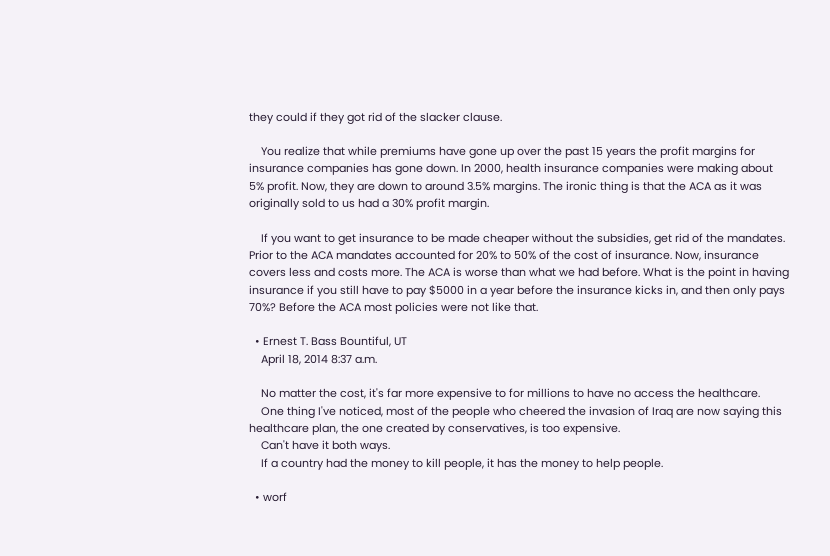they could if they got rid of the slacker clause.

    You realize that while premiums have gone up over the past 15 years the profit margins for insurance companies has gone down. In 2000, health insurance companies were making about 5% profit. Now, they are down to around 3.5% margins. The ironic thing is that the ACA as it was originally sold to us had a 30% profit margin.

    If you want to get insurance to be made cheaper without the subsidies, get rid of the mandates. Prior to the ACA mandates accounted for 20% to 50% of the cost of insurance. Now, insurance covers less and costs more. The ACA is worse than what we had before. What is the point in having insurance if you still have to pay $5000 in a year before the insurance kicks in, and then only pays 70%? Before the ACA most policies were not like that.

  • Ernest T. Bass Bountiful, UT
    April 18, 2014 8:37 a.m.

    No matter the cost, it's far more expensive to for millions to have no access the healthcare.
    One thing I've noticed, most of the people who cheered the invasion of Iraq are now saying this healthcare plan, the one created by conservatives, is too expensive.
    Can't have it both ways.
    If a country had the money to kill people, it has the money to help people.

  • worf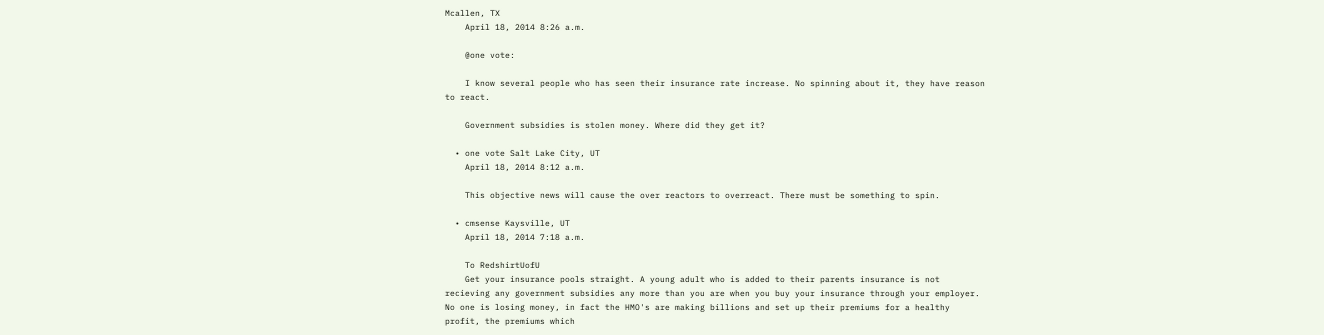Mcallen, TX
    April 18, 2014 8:26 a.m.

    @one vote:

    I know several people who has seen their insurance rate increase. No spinning about it, they have reason to react.

    Government subsidies is stolen money. Where did they get it?

  • one vote Salt Lake City, UT
    April 18, 2014 8:12 a.m.

    This objective news will cause the over reactors to overreact. There must be something to spin.

  • cmsense Kaysville, UT
    April 18, 2014 7:18 a.m.

    To RedshirtUofU
    Get your insurance pools straight. A young adult who is added to their parents insurance is not recieving any government subsidies any more than you are when you buy your insurance through your employer. No one is losing money, in fact the HMO's are making billions and set up their premiums for a healthy profit, the premiums which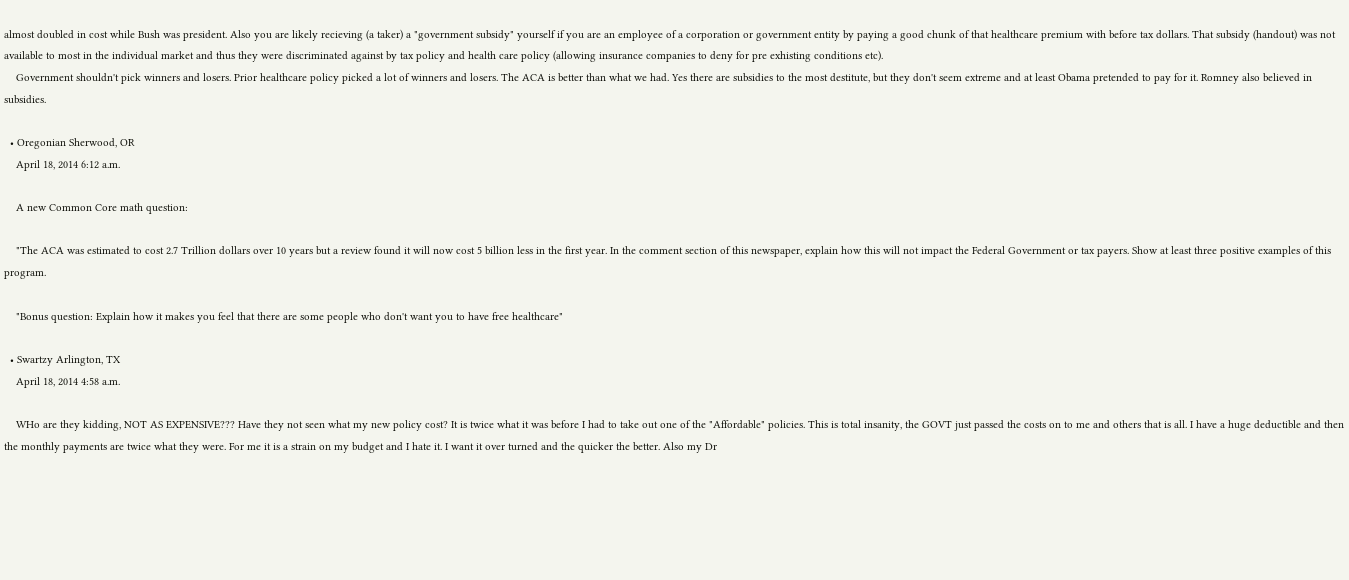almost doubled in cost while Bush was president. Also you are likely recieving (a taker) a "government subsidy" yourself if you are an employee of a corporation or government entity by paying a good chunk of that healthcare premium with before tax dollars. That subsidy (handout) was not available to most in the individual market and thus they were discriminated against by tax policy and health care policy (allowing insurance companies to deny for pre exhisting conditions etc).
    Government shouldn't pick winners and losers. Prior healthcare policy picked a lot of winners and losers. The ACA is better than what we had. Yes there are subsidies to the most destitute, but they don't seem extreme and at least Obama pretended to pay for it. Romney also believed in subsidies.

  • Oregonian Sherwood, OR
    April 18, 2014 6:12 a.m.

    A new Common Core math question:

    "The ACA was estimated to cost 2.7 Trillion dollars over 10 years but a review found it will now cost 5 billion less in the first year. In the comment section of this newspaper, explain how this will not impact the Federal Government or tax payers. Show at least three positive examples of this program.

    "Bonus question: Explain how it makes you feel that there are some people who don't want you to have free healthcare"

  • Swartzy Arlington, TX
    April 18, 2014 4:58 a.m.

    WHo are they kidding, NOT AS EXPENSIVE??? Have they not seen what my new policy cost? It is twice what it was before I had to take out one of the "Affordable" policies. This is total insanity, the GOVT just passed the costs on to me and others that is all. I have a huge deductible and then the monthly payments are twice what they were. For me it is a strain on my budget and I hate it. I want it over turned and the quicker the better. Also my Dr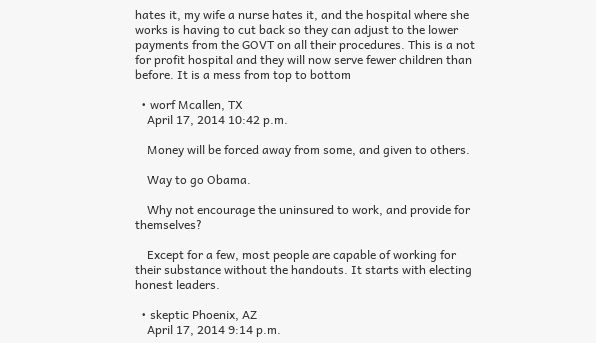hates it, my wife a nurse hates it, and the hospital where she works is having to cut back so they can adjust to the lower payments from the GOVT on all their procedures. This is a not for profit hospital and they will now serve fewer children than before. It is a mess from top to bottom

  • worf Mcallen, TX
    April 17, 2014 10:42 p.m.

    Money will be forced away from some, and given to others.

    Way to go Obama.

    Why not encourage the uninsured to work, and provide for themselves?

    Except for a few, most people are capable of working for their substance without the handouts. It starts with electing honest leaders.

  • skeptic Phoenix, AZ
    April 17, 2014 9:14 p.m.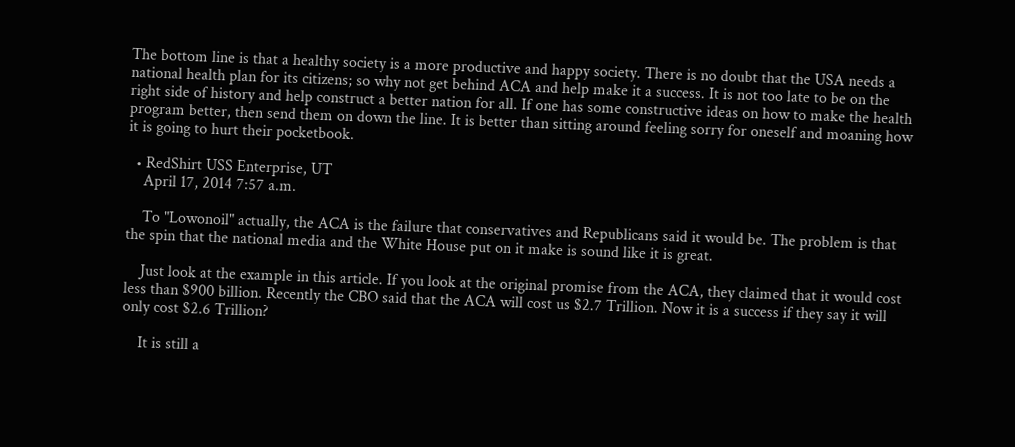The bottom line is that a healthy society is a more productive and happy society. There is no doubt that the USA needs a national health plan for its citizens; so why not get behind ACA and help make it a success. It is not too late to be on the right side of history and help construct a better nation for all. If one has some constructive ideas on how to make the health program better, then send them on down the line. It is better than sitting around feeling sorry for oneself and moaning how it is going to hurt their pocketbook.

  • RedShirt USS Enterprise, UT
    April 17, 2014 7:57 a.m.

    To "Lowonoil" actually, the ACA is the failure that conservatives and Republicans said it would be. The problem is that the spin that the national media and the White House put on it make is sound like it is great.

    Just look at the example in this article. If you look at the original promise from the ACA, they claimed that it would cost less than $900 billion. Recently the CBO said that the ACA will cost us $2.7 Trillion. Now it is a success if they say it will only cost $2.6 Trillion?

    It is still a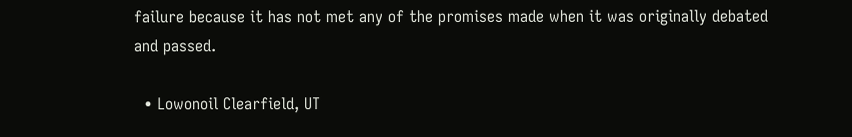failure because it has not met any of the promises made when it was originally debated and passed.

  • Lowonoil Clearfield, UT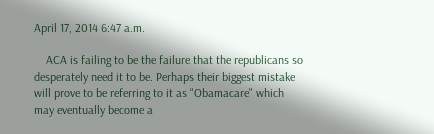April 17, 2014 6:47 a.m.

    ACA is failing to be the failure that the republicans so desperately need it to be. Perhaps their biggest mistake will prove to be referring to it as "Obamacare" which may eventually become a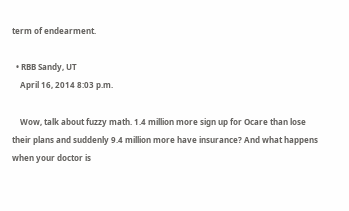term of endearment.

  • RBB Sandy, UT
    April 16, 2014 8:03 p.m.

    Wow, talk about fuzzy math. 1.4 million more sign up for Ocare than lose their plans and suddenly 9.4 million more have insurance? And what happens when your doctor is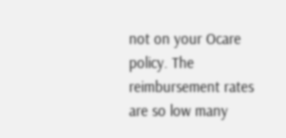not on your Ocare policy. The reimbursement rates are so low many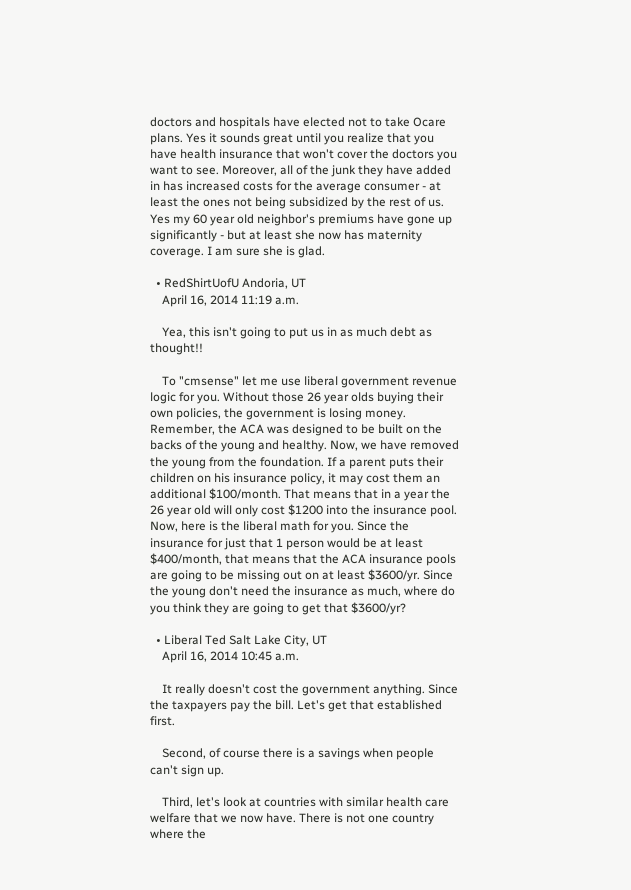doctors and hospitals have elected not to take Ocare plans. Yes it sounds great until you realize that you have health insurance that won't cover the doctors you want to see. Moreover, all of the junk they have added in has increased costs for the average consumer - at least the ones not being subsidized by the rest of us. Yes my 60 year old neighbor's premiums have gone up significantly - but at least she now has maternity coverage. I am sure she is glad.

  • RedShirtUofU Andoria, UT
    April 16, 2014 11:19 a.m.

    Yea, this isn't going to put us in as much debt as thought!!

    To "cmsense" let me use liberal government revenue logic for you. Without those 26 year olds buying their own policies, the government is losing money. Remember, the ACA was designed to be built on the backs of the young and healthy. Now, we have removed the young from the foundation. If a parent puts their children on his insurance policy, it may cost them an additional $100/month. That means that in a year the 26 year old will only cost $1200 into the insurance pool. Now, here is the liberal math for you. Since the insurance for just that 1 person would be at least $400/month, that means that the ACA insurance pools are going to be missing out on at least $3600/yr. Since the young don't need the insurance as much, where do you think they are going to get that $3600/yr?

  • Liberal Ted Salt Lake City, UT
    April 16, 2014 10:45 a.m.

    It really doesn't cost the government anything. Since the taxpayers pay the bill. Let's get that established first.

    Second, of course there is a savings when people can't sign up.

    Third, let's look at countries with similar health care welfare that we now have. There is not one country where the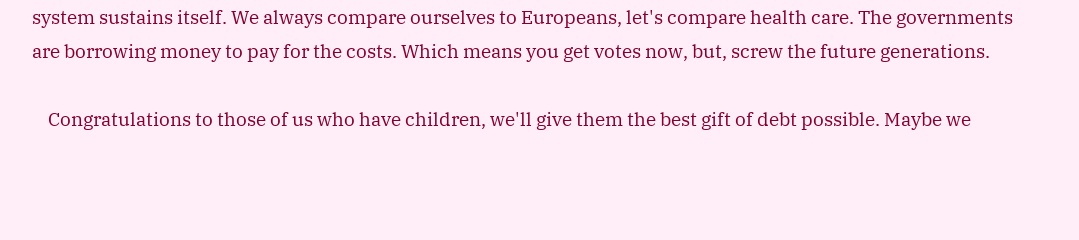system sustains itself. We always compare ourselves to Europeans, let's compare health care. The governments are borrowing money to pay for the costs. Which means you get votes now, but, screw the future generations.

    Congratulations to those of us who have children, we'll give them the best gift of debt possible. Maybe we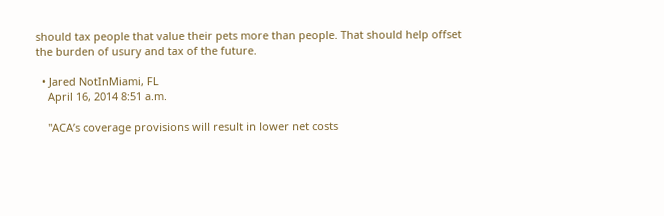should tax people that value their pets more than people. That should help offset the burden of usury and tax of the future.

  • Jared NotInMiami, FL
    April 16, 2014 8:51 a.m.

    "ACA’s coverage provisions will result in lower net costs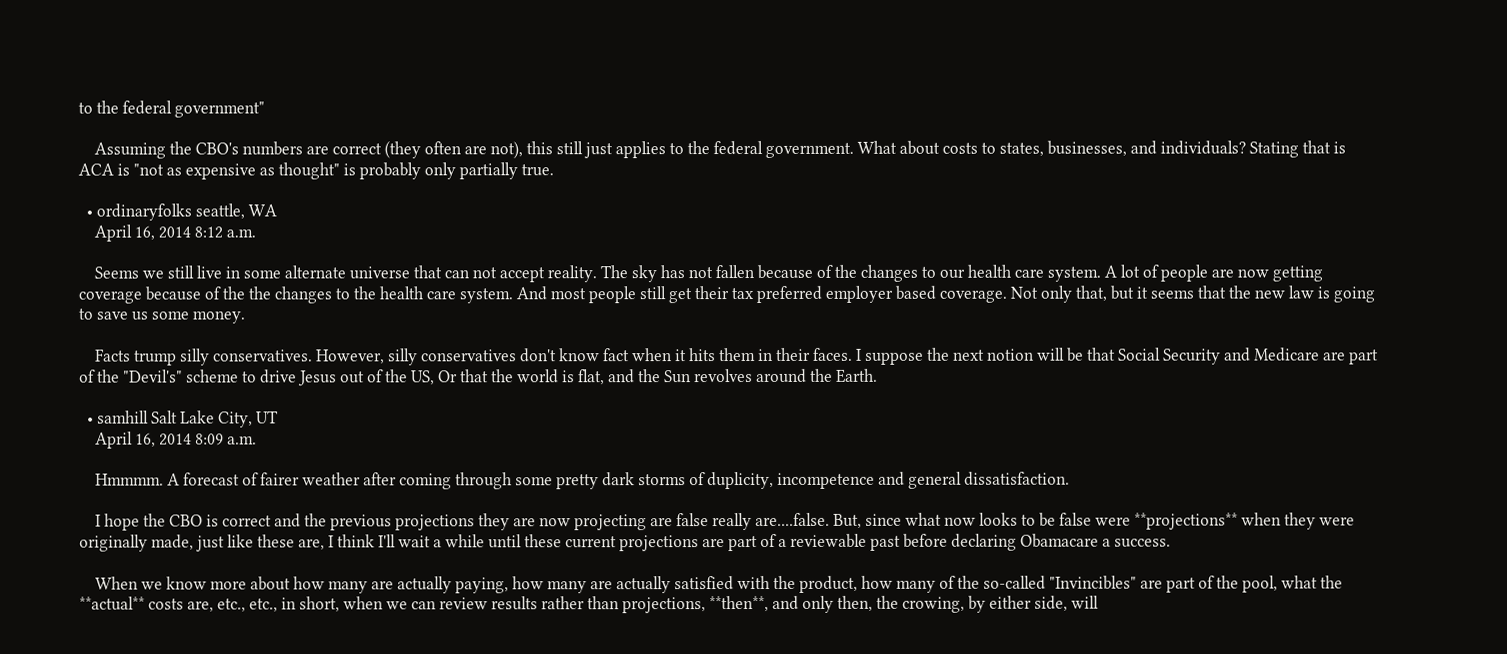to the federal government"

    Assuming the CBO's numbers are correct (they often are not), this still just applies to the federal government. What about costs to states, businesses, and individuals? Stating that is ACA is "not as expensive as thought" is probably only partially true.

  • ordinaryfolks seattle, WA
    April 16, 2014 8:12 a.m.

    Seems we still live in some alternate universe that can not accept reality. The sky has not fallen because of the changes to our health care system. A lot of people are now getting coverage because of the the changes to the health care system. And most people still get their tax preferred employer based coverage. Not only that, but it seems that the new law is going to save us some money.

    Facts trump silly conservatives. However, silly conservatives don't know fact when it hits them in their faces. I suppose the next notion will be that Social Security and Medicare are part of the "Devil's" scheme to drive Jesus out of the US, Or that the world is flat, and the Sun revolves around the Earth.

  • samhill Salt Lake City, UT
    April 16, 2014 8:09 a.m.

    Hmmmm. A forecast of fairer weather after coming through some pretty dark storms of duplicity, incompetence and general dissatisfaction.

    I hope the CBO is correct and the previous projections they are now projecting are false really are....false. But, since what now looks to be false were **projections** when they were originally made, just like these are, I think I'll wait a while until these current projections are part of a reviewable past before declaring Obamacare a success.

    When we know more about how many are actually paying, how many are actually satisfied with the product, how many of the so-called "Invincibles" are part of the pool, what the **actual** costs are, etc., etc., in short, when we can review results rather than projections, **then**, and only then, the crowing, by either side, will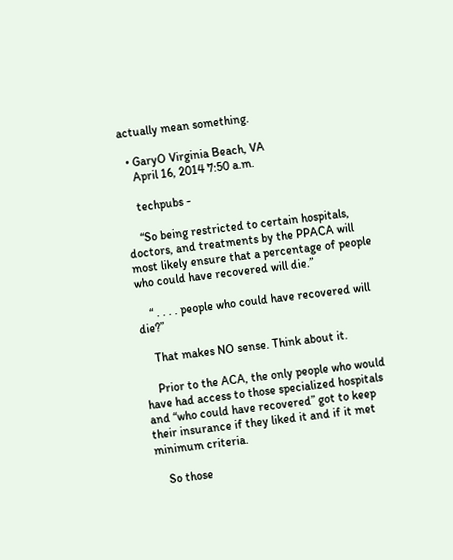actually mean something.

  • GaryO Virginia Beach, VA
    April 16, 2014 7:50 a.m.

    techpubs -

    “So being restricted to certain hospitals, doctors, and treatments by the PPACA will most likely ensure that a percentage of people who could have recovered will die.”

    “ . . . . people who could have recovered will die?”

    That makes NO sense. Think about it.

    Prior to the ACA, the only people who would have had access to those specialized hospitals and “who could have recovered” got to keep their insurance if they liked it and if it met minimum criteria.

    So those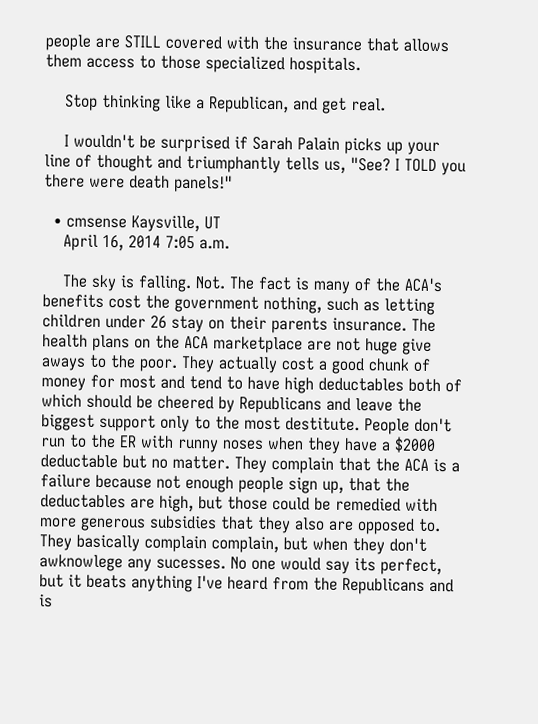people are STILL covered with the insurance that allows them access to those specialized hospitals.

    Stop thinking like a Republican, and get real.

    I wouldn't be surprised if Sarah Palain picks up your line of thought and triumphantly tells us, "See? I TOLD you there were death panels!"

  • cmsense Kaysville, UT
    April 16, 2014 7:05 a.m.

    The sky is falling. Not. The fact is many of the ACA's benefits cost the government nothing, such as letting children under 26 stay on their parents insurance. The health plans on the ACA marketplace are not huge give aways to the poor. They actually cost a good chunk of money for most and tend to have high deductables both of which should be cheered by Republicans and leave the biggest support only to the most destitute. People don't run to the ER with runny noses when they have a $2000 deductable but no matter. They complain that the ACA is a failure because not enough people sign up, that the deductables are high, but those could be remedied with more generous subsidies that they also are opposed to. They basically complain complain, but when they don't awknowlege any sucesses. No one would say its perfect, but it beats anything I've heard from the Republicans and is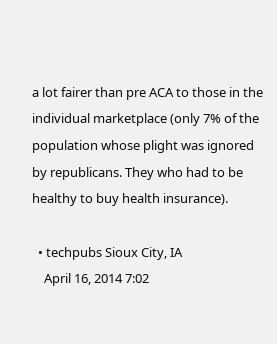a lot fairer than pre ACA to those in the individual marketplace (only 7% of the population whose plight was ignored by republicans. They who had to be healthy to buy health insurance).

  • techpubs Sioux City, IA
    April 16, 2014 7:02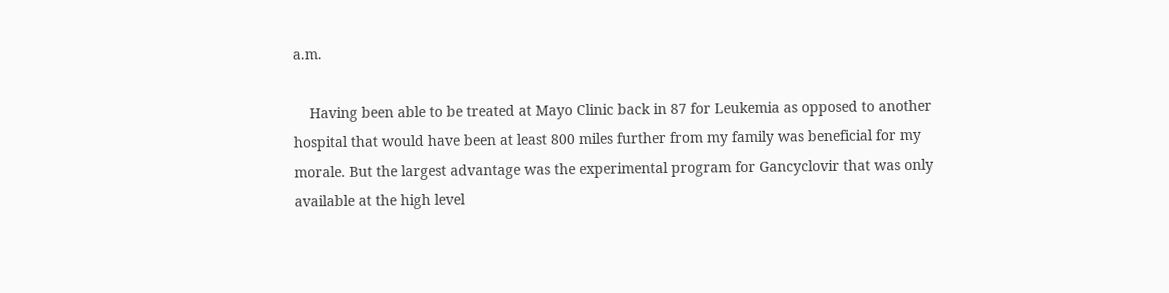a.m.

    Having been able to be treated at Mayo Clinic back in 87 for Leukemia as opposed to another hospital that would have been at least 800 miles further from my family was beneficial for my morale. But the largest advantage was the experimental program for Gancyclovir that was only available at the high level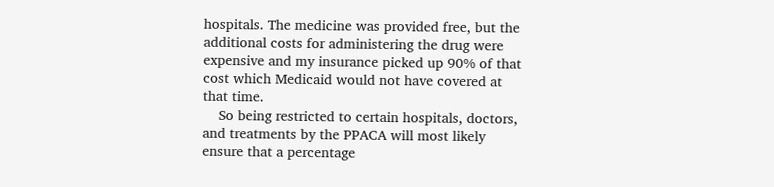hospitals. The medicine was provided free, but the additional costs for administering the drug were expensive and my insurance picked up 90% of that cost which Medicaid would not have covered at that time.
    So being restricted to certain hospitals, doctors, and treatments by the PPACA will most likely ensure that a percentage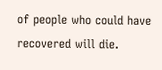of people who could have recovered will die.